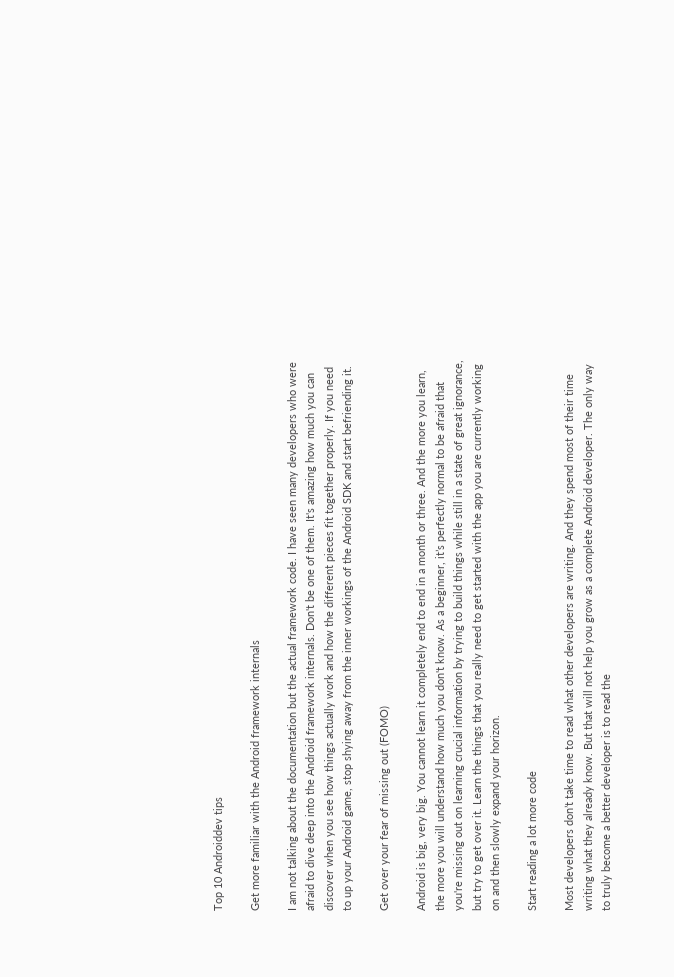Top 10 Androiddev tips

Get more familiar with the Android framework internals

I am not talking about the documentation but the actual framework code. I have seen many developers who were afraid to dive deep into the Android framework internals. Don't be one of them. It's amazing how much you can discover when you see how things actually work and how the different pieces fit together properly. If you need to up your Android game, stop shying away from the inner workings of the Android SDK and start befriending it.

Get over your fear of missing out (FOMO)

Android is big, very big. You cannot learn it completely end to end in a month or three. And the more you learn, the more you will understand how much you don't know. As a beginner, it’s perfectly normal to be afraid that you're missing out on learning crucial information by trying to build things while still in a state of great ignorance, but try to get over it. Learn the things that you really need to get started with the app you are currently working on and then slowly expand your horizon.

Start reading a lot more code

Most developers don’t take time to read what other developers are writing. And they spend most of their time writing what they already know. But that will not help you grow as a complete Android developer. The only way to truly become a better developer is to read the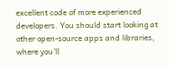excellent code of more experienced developers. You should start looking at other open-source apps and libraries, where you'll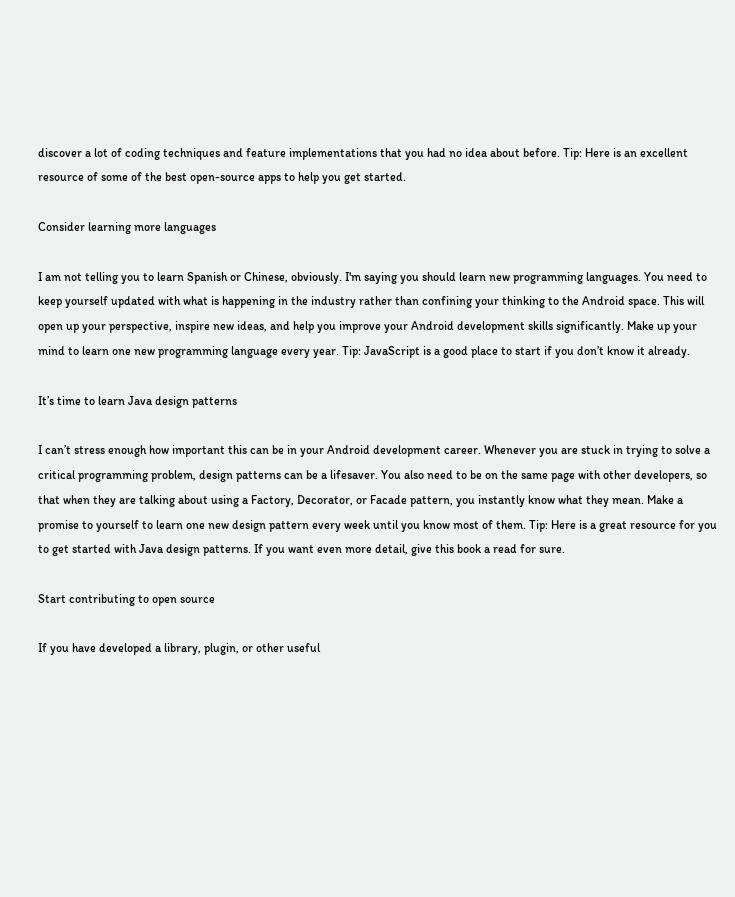discover a lot of coding techniques and feature implementations that you had no idea about before. Tip: Here is an excellent resource of some of the best open-source apps to help you get started.

Consider learning more languages

I am not telling you to learn Spanish or Chinese, obviously. I'm saying you should learn new programming languages. You need to keep yourself updated with what is happening in the industry rather than confining your thinking to the Android space. This will open up your perspective, inspire new ideas, and help you improve your Android development skills significantly. Make up your mind to learn one new programming language every year. Tip: JavaScript is a good place to start if you don’t know it already.

It’s time to learn Java design patterns

I can’t stress enough how important this can be in your Android development career. Whenever you are stuck in trying to solve a critical programming problem, design patterns can be a lifesaver. You also need to be on the same page with other developers, so that when they are talking about using a Factory, Decorator, or Facade pattern, you instantly know what they mean. Make a promise to yourself to learn one new design pattern every week until you know most of them. Tip: Here is a great resource for you to get started with Java design patterns. If you want even more detail, give this book a read for sure.

Start contributing to open source

If you have developed a library, plugin, or other useful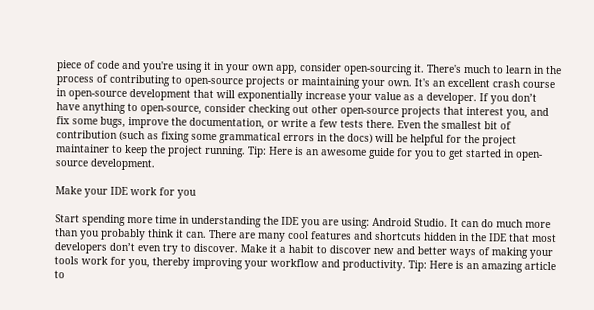piece of code and you're using it in your own app, consider open-sourcing it. There's much to learn in the process of contributing to open-source projects or maintaining your own. It's an excellent crash course in open-source development that will exponentially increase your value as a developer. If you don’t have anything to open-source, consider checking out other open-source projects that interest you, and fix some bugs, improve the documentation, or write a few tests there. Even the smallest bit of contribution (such as fixing some grammatical errors in the docs) will be helpful for the project maintainer to keep the project running. Tip: Here is an awesome guide for you to get started in open-source development.

Make your IDE work for you

Start spending more time in understanding the IDE you are using: Android Studio. It can do much more than you probably think it can. There are many cool features and shortcuts hidden in the IDE that most developers don’t even try to discover. Make it a habit to discover new and better ways of making your tools work for you, thereby improving your workflow and productivity. Tip: Here is an amazing article to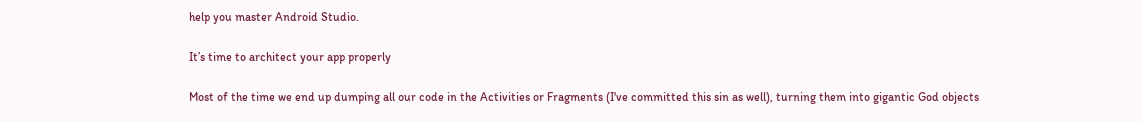help you master Android Studio.

It’s time to architect your app properly

Most of the time we end up dumping all our code in the Activities or Fragments (I've committed this sin as well), turning them into gigantic God objects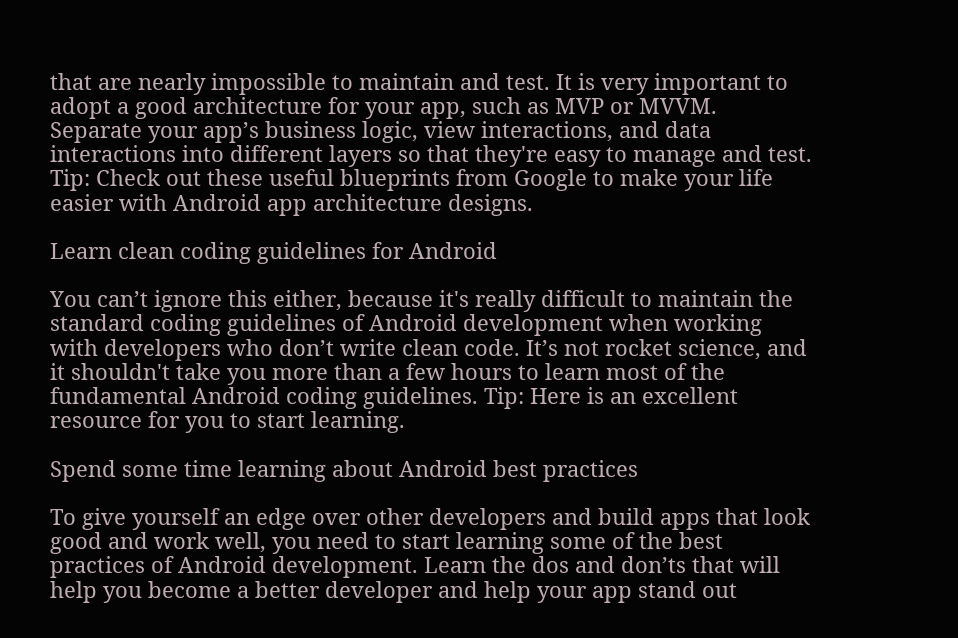that are nearly impossible to maintain and test. It is very important to adopt a good architecture for your app, such as MVP or MVVM. Separate your app’s business logic, view interactions, and data interactions into different layers so that they're easy to manage and test. Tip: Check out these useful blueprints from Google to make your life easier with Android app architecture designs.

Learn clean coding guidelines for Android

You can’t ignore this either, because it's really difficult to maintain the standard coding guidelines of Android development when working with developers who don’t write clean code. It’s not rocket science, and it shouldn't take you more than a few hours to learn most of the fundamental Android coding guidelines. Tip: Here is an excellent resource for you to start learning.

Spend some time learning about Android best practices

To give yourself an edge over other developers and build apps that look good and work well, you need to start learning some of the best practices of Android development. Learn the dos and don’ts that will help you become a better developer and help your app stand out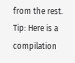from the rest. Tip: Here is a compilation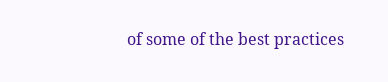of some of the best practices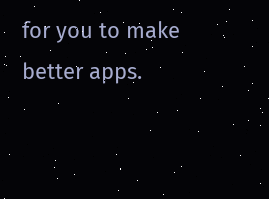for you to make better apps.